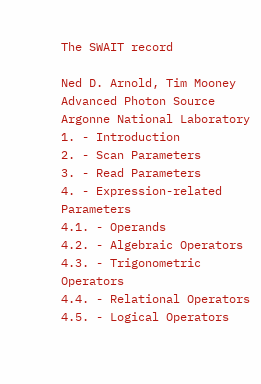The SWAIT record

Ned D. Arnold, Tim Mooney
Advanced Photon Source
Argonne National Laboratory
1. - Introduction
2. - Scan Parameters
3. - Read Parameters
4. - Expression-related Parameters
4.1. - Operands
4.2. - Algebraic Operators
4.3. - Trigonometric Operators
4.4. - Relational Operators
4.5. - Logical Operators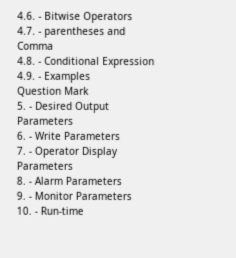4.6. - Bitwise Operators
4.7. - parentheses and Comma
4.8. - Conditional Expression
4.9. - Examples
Question Mark
5. - Desired Output Parameters
6. - Write Parameters
7. - Operator Display Parameters
8. - Alarm Parameters
9. - Monitor Parameters
10. - Run-time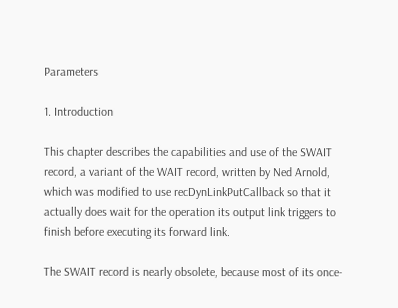Parameters

1. Introduction

This chapter describes the capabilities and use of the SWAIT record, a variant of the WAIT record, written by Ned Arnold, which was modified to use recDynLinkPutCallback so that it actually does wait for the operation its output link triggers to finish before executing its forward link.

The SWAIT record is nearly obsolete, because most of its once-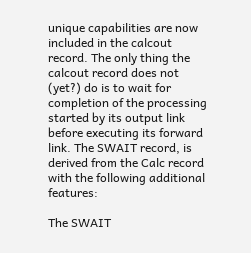unique capabilities are now included in the calcout record. The only thing the calcout record does not (yet?) do is to wait for completion of the processing started by its output link before executing its forward link. The SWAIT record, is derived from the Calc record with the following additional features:

The SWAIT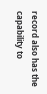record also has the capability to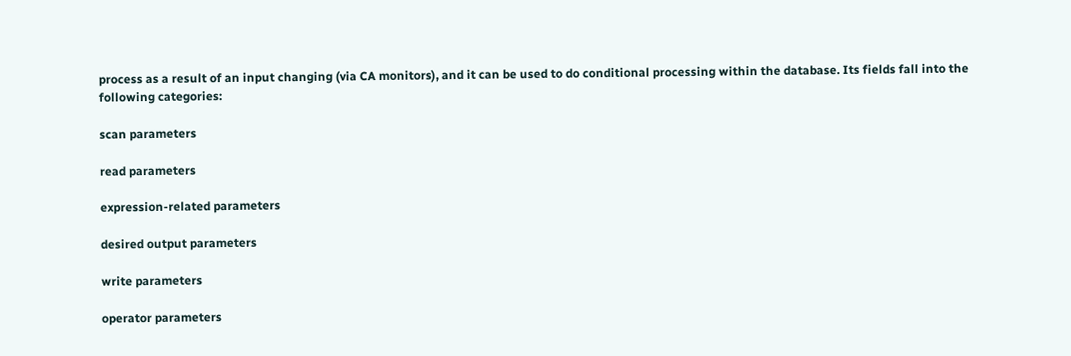process as a result of an input changing (via CA monitors), and it can be used to do conditional processing within the database. Its fields fall into the following categories:

scan parameters

read parameters

expression-related parameters

desired output parameters

write parameters

operator parameters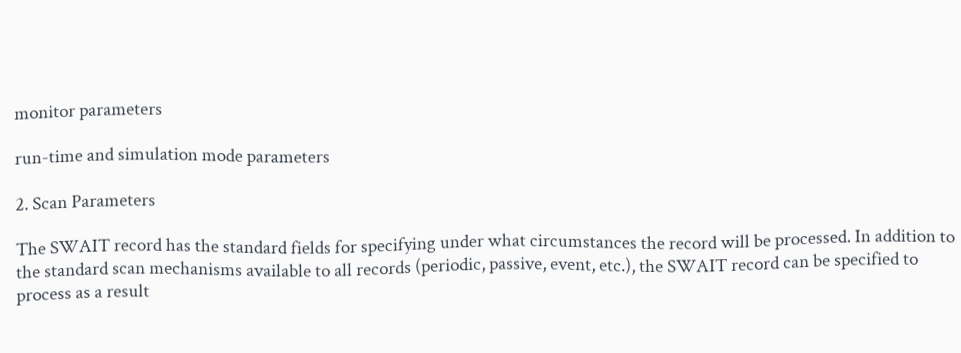monitor parameters

run-time and simulation mode parameters

2. Scan Parameters

The SWAIT record has the standard fields for specifying under what circumstances the record will be processed. In addition to the standard scan mechanisms available to all records (periodic, passive, event, etc.), the SWAIT record can be specified to process as a result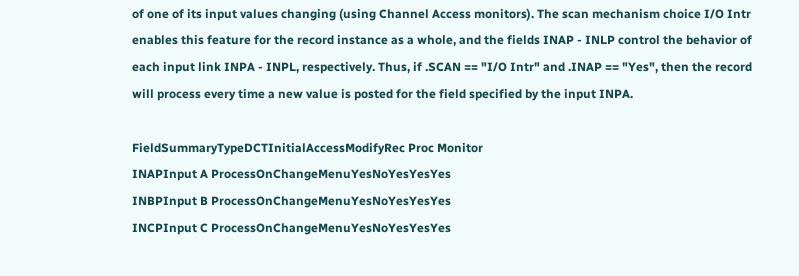of one of its input values changing (using Channel Access monitors). The scan mechanism choice I/O Intr enables this feature for the record instance as a whole, and the fields INAP - INLP control the behavior of each input link INPA - INPL, respectively. Thus, if .SCAN == "I/O Intr" and .INAP == "Yes", then the record will process every time a new value is posted for the field specified by the input INPA.

FieldSummaryTypeDCTInitialAccessModifyRec Proc Monitor
INAPInput A ProcessOnChangeMenuYesNoYesYesYes
INBPInput B ProcessOnChangeMenuYesNoYesYesYes
INCPInput C ProcessOnChangeMenuYesNoYesYesYes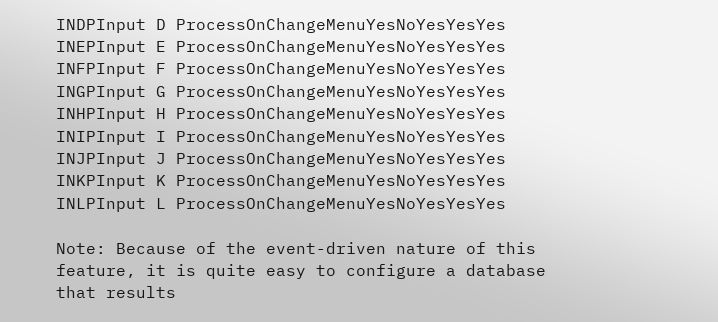INDPInput D ProcessOnChangeMenuYesNoYesYesYes
INEPInput E ProcessOnChangeMenuYesNoYesYesYes
INFPInput F ProcessOnChangeMenuYesNoYesYesYes
INGPInput G ProcessOnChangeMenuYesNoYesYesYes
INHPInput H ProcessOnChangeMenuYesNoYesYesYes
INIPInput I ProcessOnChangeMenuYesNoYesYesYes
INJPInput J ProcessOnChangeMenuYesNoYesYesYes
INKPInput K ProcessOnChangeMenuYesNoYesYesYes
INLPInput L ProcessOnChangeMenuYesNoYesYesYes

Note: Because of the event-driven nature of this feature, it is quite easy to configure a database that results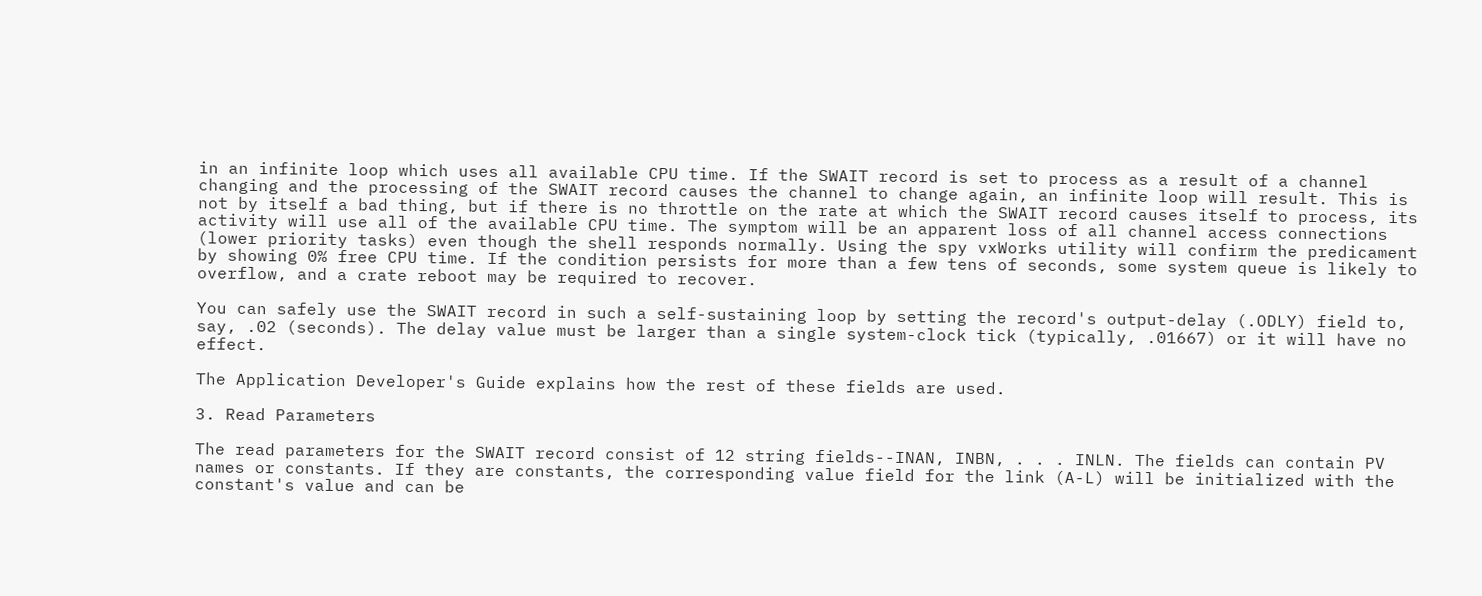in an infinite loop which uses all available CPU time. If the SWAIT record is set to process as a result of a channel changing and the processing of the SWAIT record causes the channel to change again, an infinite loop will result. This is not by itself a bad thing, but if there is no throttle on the rate at which the SWAIT record causes itself to process, its activity will use all of the available CPU time. The symptom will be an apparent loss of all channel access connections (lower priority tasks) even though the shell responds normally. Using the spy vxWorks utility will confirm the predicament by showing 0% free CPU time. If the condition persists for more than a few tens of seconds, some system queue is likely to overflow, and a crate reboot may be required to recover.

You can safely use the SWAIT record in such a self-sustaining loop by setting the record's output-delay (.ODLY) field to, say, .02 (seconds). The delay value must be larger than a single system-clock tick (typically, .01667) or it will have no effect.

The Application Developer's Guide explains how the rest of these fields are used.

3. Read Parameters

The read parameters for the SWAIT record consist of 12 string fields--INAN, INBN, . . . INLN. The fields can contain PV names or constants. If they are constants, the corresponding value field for the link (A-L) will be initialized with the constant's value and can be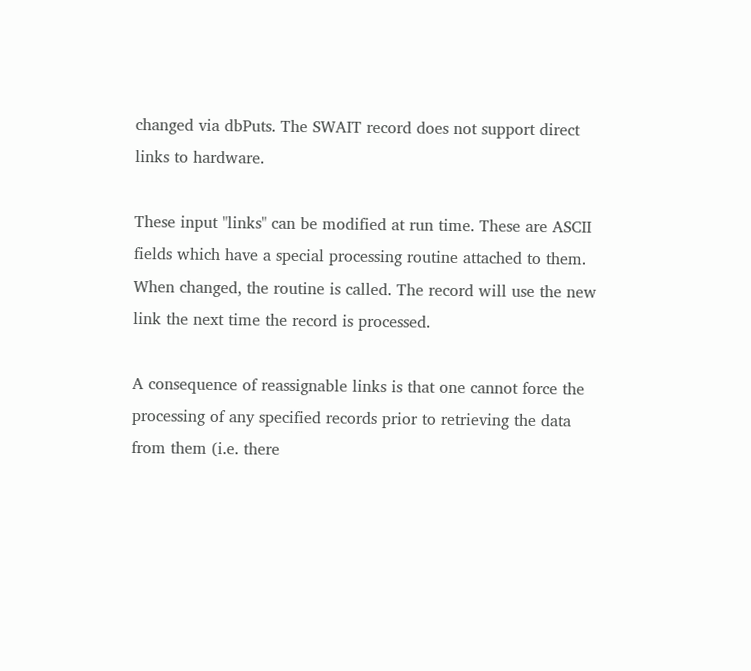changed via dbPuts. The SWAIT record does not support direct links to hardware.

These input "links" can be modified at run time. These are ASCII fields which have a special processing routine attached to them. When changed, the routine is called. The record will use the new link the next time the record is processed.

A consequence of reassignable links is that one cannot force the processing of any specified records prior to retrieving the data from them (i.e. there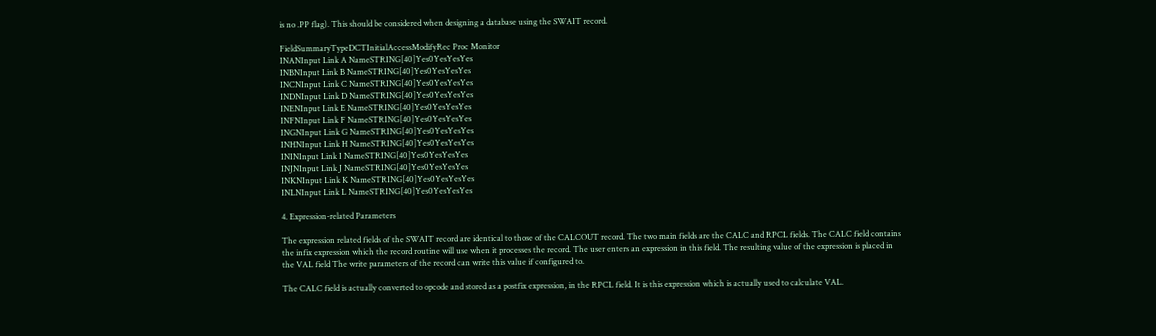is no .PP flag). This should be considered when designing a database using the SWAIT record.

FieldSummaryTypeDCTInitialAccessModifyRec Proc Monitor
INANInput Link A NameSTRING[40]Yes0YesYesYes
INBNInput Link B NameSTRING[40]Yes0YesYesYes
INCNInput Link C NameSTRING[40]Yes0YesYesYes
INDNInput Link D NameSTRING[40]Yes0YesYesYes
INENInput Link E NameSTRING[40]Yes0YesYesYes
INFNInput Link F NameSTRING[40]Yes0YesYesYes
INGNInput Link G NameSTRING[40]Yes0YesYesYes
INHNInput Link H NameSTRING[40]Yes0YesYesYes
ININInput Link I NameSTRING[40]Yes0YesYesYes
INJNInput Link J NameSTRING[40]Yes0YesYesYes
INKNInput Link K NameSTRING[40]Yes0YesYesYes
INLNInput Link L NameSTRING[40]Yes0YesYesYes

4. Expression-related Parameters

The expression related fields of the SWAIT record are identical to those of the CALCOUT record. The two main fields are the CALC and RPCL fields. The CALC field contains the infix expression which the record routine will use when it processes the record. The user enters an expression in this field. The resulting value of the expression is placed in the VAL field The write parameters of the record can write this value if configured to.

The CALC field is actually converted to opcode and stored as a postfix expression, in the RPCL field. It is this expression which is actually used to calculate VAL.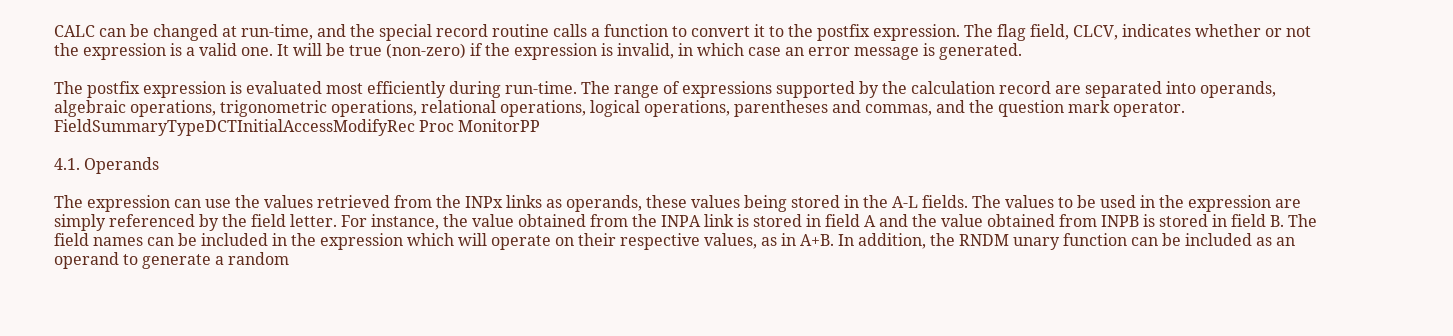CALC can be changed at run-time, and the special record routine calls a function to convert it to the postfix expression. The flag field, CLCV, indicates whether or not the expression is a valid one. It will be true (non-zero) if the expression is invalid, in which case an error message is generated.

The postfix expression is evaluated most efficiently during run-time. The range of expressions supported by the calculation record are separated into operands, algebraic operations, trigonometric operations, relational operations, logical operations, parentheses and commas, and the question mark operator.
FieldSummaryTypeDCTInitialAccessModifyRec Proc MonitorPP

4.1. Operands

The expression can use the values retrieved from the INPx links as operands, these values being stored in the A-L fields. The values to be used in the expression are simply referenced by the field letter. For instance, the value obtained from the INPA link is stored in field A and the value obtained from INPB is stored in field B. The field names can be included in the expression which will operate on their respective values, as in A+B. In addition, the RNDM unary function can be included as an operand to generate a random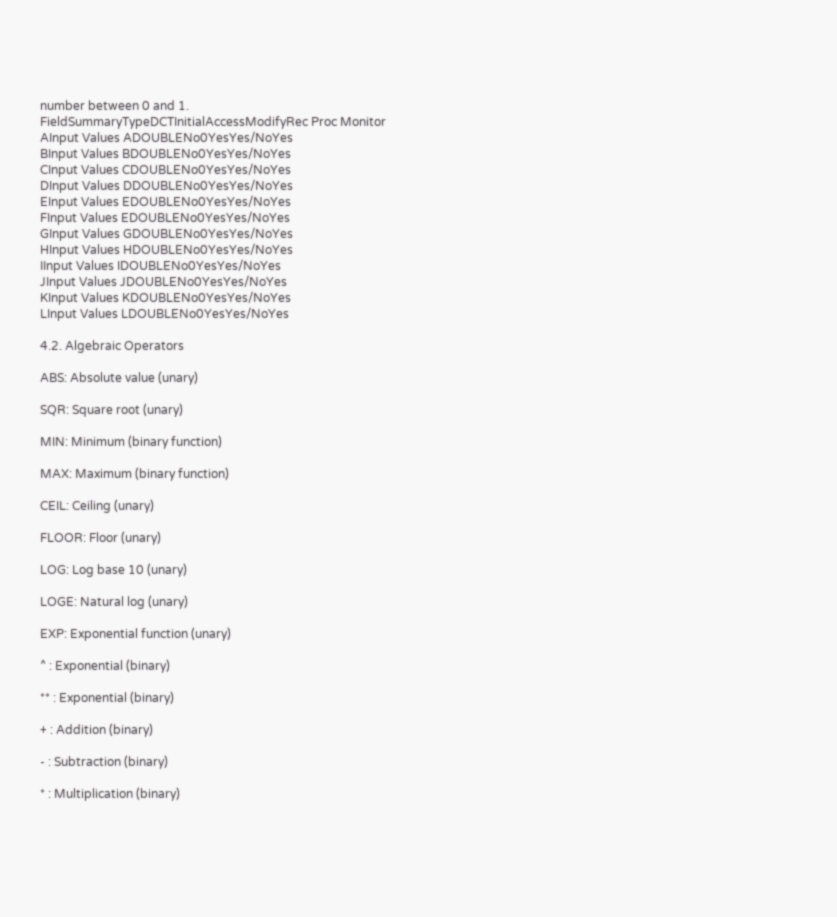number between 0 and 1.
FieldSummaryTypeDCTInitialAccessModifyRec Proc Monitor
AInput Values ADOUBLENo0YesYes/NoYes
BInput Values BDOUBLENo0YesYes/NoYes
CInput Values CDOUBLENo0YesYes/NoYes
DInput Values DDOUBLENo0YesYes/NoYes
EInput Values EDOUBLENo0YesYes/NoYes
FInput Values EDOUBLENo0YesYes/NoYes
GInput Values GDOUBLENo0YesYes/NoYes
HInput Values HDOUBLENo0YesYes/NoYes
IInput Values IDOUBLENo0YesYes/NoYes
JInput Values JDOUBLENo0YesYes/NoYes
KInput Values KDOUBLENo0YesYes/NoYes
LInput Values LDOUBLENo0YesYes/NoYes

4.2. Algebraic Operators

ABS: Absolute value (unary)

SQR: Square root (unary)

MIN: Minimum (binary function)

MAX: Maximum (binary function)

CEIL: Ceiling (unary)

FLOOR: Floor (unary)

LOG: Log base 10 (unary)

LOGE: Natural log (unary)

EXP: Exponential function (unary)

^ : Exponential (binary)

** : Exponential (binary)

+ : Addition (binary)

- : Subtraction (binary)

* : Multiplication (binary)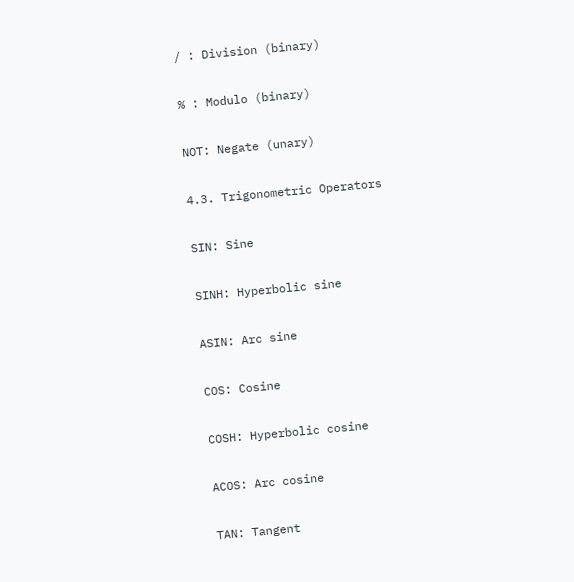/ : Division (binary)

% : Modulo (binary)

NOT: Negate (unary)

4.3. Trigonometric Operators

SIN: Sine

SINH: Hyperbolic sine

ASIN: Arc sine

COS: Cosine

COSH: Hyperbolic cosine

ACOS: Arc cosine

TAN: Tangent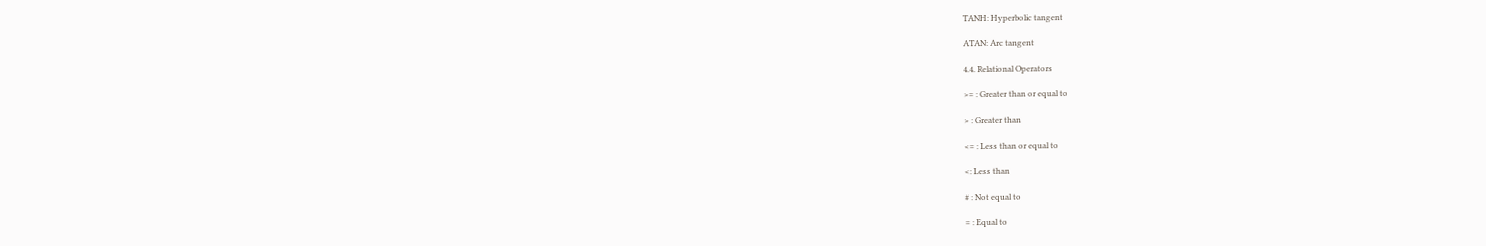TANH: Hyperbolic tangent

ATAN: Arc tangent

4.4. Relational Operators

>= : Greater than or equal to

> : Greater than

<= : Less than or equal to

<: Less than

# : Not equal to

= : Equal to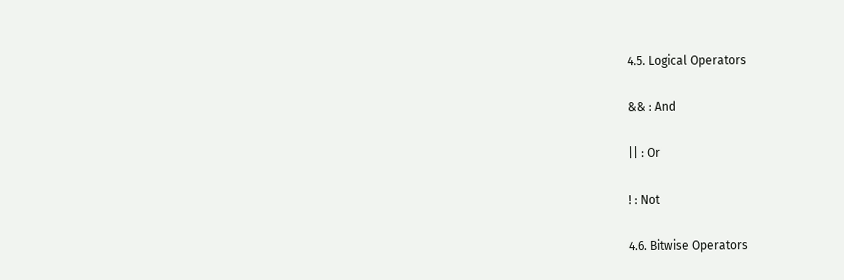4.5. Logical Operators

&& : And

|| : Or

! : Not

4.6. Bitwise Operators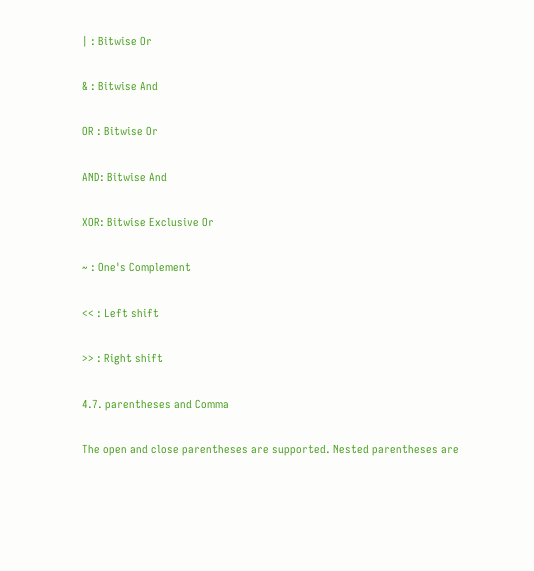| : Bitwise Or

& : Bitwise And

OR : Bitwise Or

AND: Bitwise And

XOR: Bitwise Exclusive Or

~ : One's Complement

<< : Left shift

>> : Right shift

4.7. parentheses and Comma

The open and close parentheses are supported. Nested parentheses are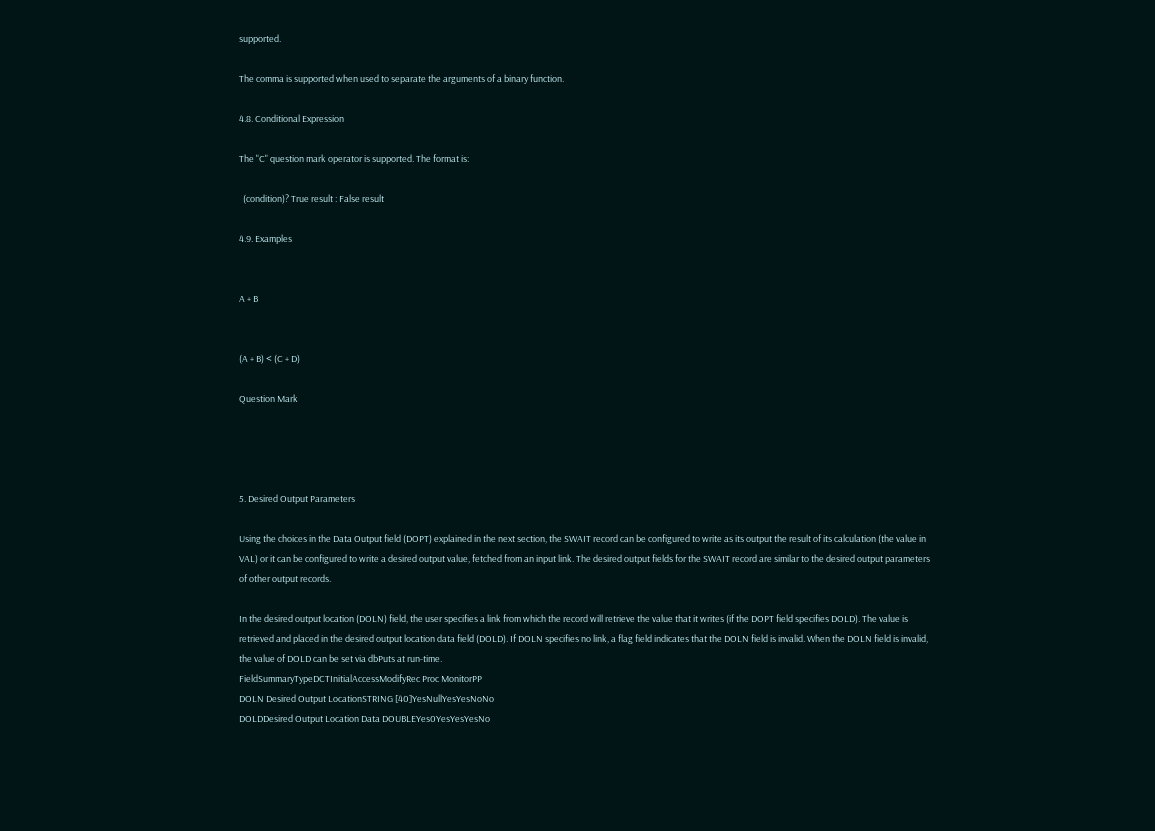supported.

The comma is supported when used to separate the arguments of a binary function.

4.8. Conditional Expression

The "C" question mark operator is supported. The format is:

  (condition)? True result : False result

4.9. Examples


A + B


(A + B) < (C + D)

Question Mark




5. Desired Output Parameters

Using the choices in the Data Output field (DOPT) explained in the next section, the SWAIT record can be configured to write as its output the result of its calculation (the value in VAL) or it can be configured to write a desired output value, fetched from an input link. The desired output fields for the SWAIT record are similar to the desired output parameters of other output records.

In the desired output location (DOLN) field, the user specifies a link from which the record will retrieve the value that it writes (if the DOPT field specifies DOLD). The value is retrieved and placed in the desired output location data field (DOLD). If DOLN specifies no link, a flag field indicates that the DOLN field is invalid. When the DOLN field is invalid, the value of DOLD can be set via dbPuts at run-time.
FieldSummaryTypeDCTInitialAccessModifyRec Proc MonitorPP
DOLN Desired Output LocationSTRING [40]YesNullYesYesNoNo
DOLDDesired Output Location Data DOUBLEYes0YesYesYesNo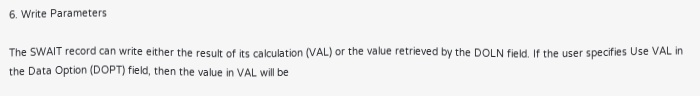6. Write Parameters

The SWAIT record can write either the result of its calculation (VAL) or the value retrieved by the DOLN field. If the user specifies Use VAL in the Data Option (DOPT) field, then the value in VAL will be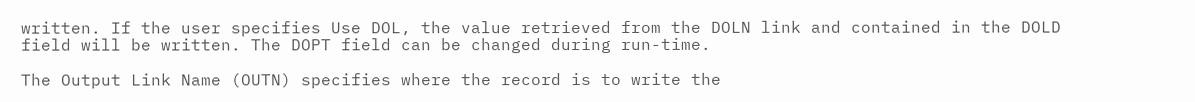written. If the user specifies Use DOL, the value retrieved from the DOLN link and contained in the DOLD field will be written. The DOPT field can be changed during run-time.

The Output Link Name (OUTN) specifies where the record is to write the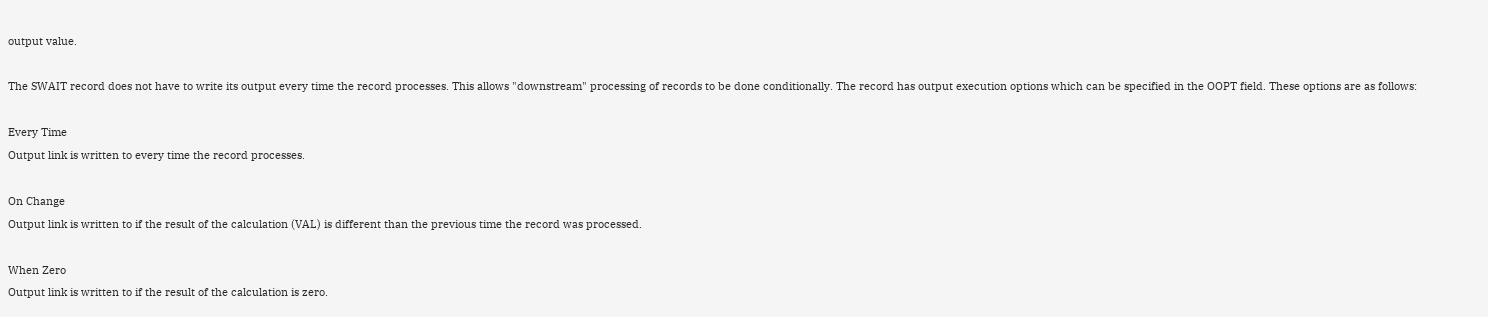output value.

The SWAIT record does not have to write its output every time the record processes. This allows "downstream" processing of records to be done conditionally. The record has output execution options which can be specified in the OOPT field. These options are as follows:

Every Time
Output link is written to every time the record processes.

On Change
Output link is written to if the result of the calculation (VAL) is different than the previous time the record was processed.

When Zero
Output link is written to if the result of the calculation is zero.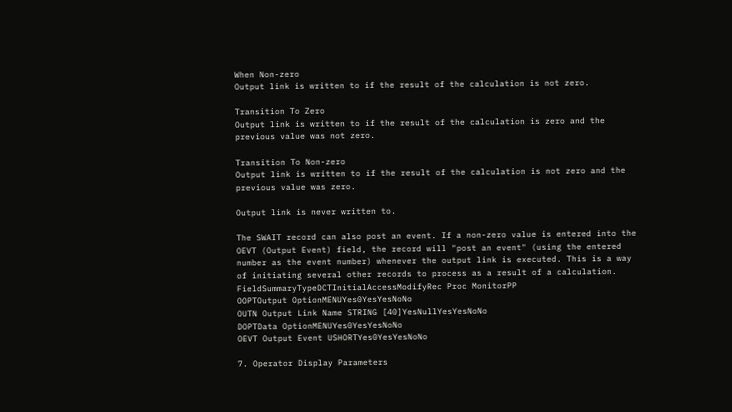When Non-zero
Output link is written to if the result of the calculation is not zero.

Transition To Zero
Output link is written to if the result of the calculation is zero and the previous value was not zero.

Transition To Non-zero
Output link is written to if the result of the calculation is not zero and the previous value was zero.

Output link is never written to.

The SWAIT record can also post an event. If a non-zero value is entered into the OEVT (Output Event) field, the record will "post an event" (using the entered number as the event number) whenever the output link is executed. This is a way of initiating several other records to process as a result of a calculation.
FieldSummaryTypeDCTInitialAccessModifyRec Proc MonitorPP
OOPTOutput OptionMENUYes0YesYesNoNo
OUTN Output Link Name STRING [40]YesNullYesYesNoNo
DOPTData OptionMENUYes0YesYesNoNo
OEVT Output Event USHORTYes0YesYesNoNo

7. Operator Display Parameters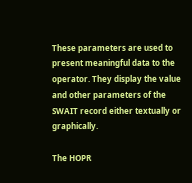These parameters are used to present meaningful data to the operator. They display the value and other parameters of the SWAIT record either textually or graphically.

The HOPR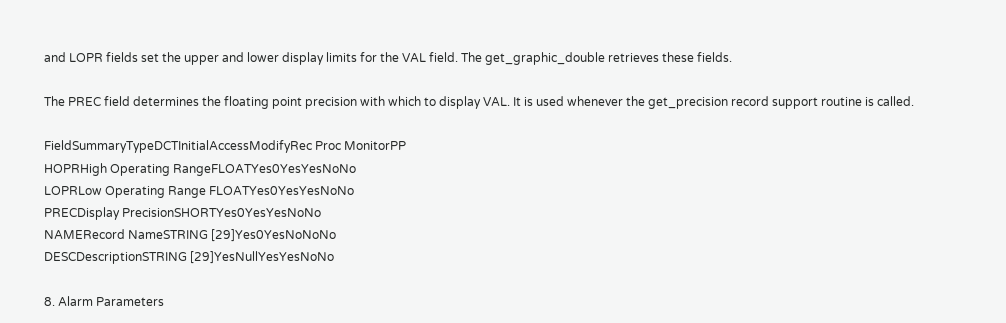and LOPR fields set the upper and lower display limits for the VAL field. The get_graphic_double retrieves these fields.

The PREC field determines the floating point precision with which to display VAL. It is used whenever the get_precision record support routine is called.

FieldSummaryTypeDCTInitialAccessModifyRec Proc MonitorPP
HOPRHigh Operating RangeFLOATYes0YesYesNoNo
LOPRLow Operating Range FLOATYes0YesYesNoNo
PRECDisplay PrecisionSHORTYes0YesYesNoNo
NAMERecord NameSTRING [29]Yes0YesNoNoNo
DESCDescriptionSTRING [29]YesNullYesYesNoNo

8. Alarm Parameters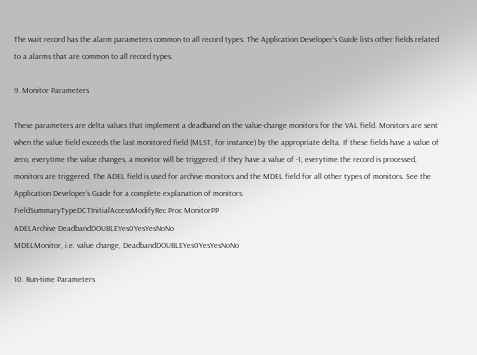The wait record has the alarm parameters common to all record types. The Application Developer's Guide lists other fields related to a alarms that are common to all record types.

9. Monitor Parameters

These parameters are delta values that implement a deadband on the value-change monitors for the VAL field. Monitors are sent when the value field exceeds the last monitored field (MLST, for instance) by the appropriate delta. If these fields have a value of zero, everytime the value changes, a monitor will be triggered; if they have a value of -1, everytime the record is processed, monitors are triggered. The ADEL field is used for archive monitors and the MDEL field for all other types of monitors. See the Application Developer's Guide for a complete explanation of monitors.
FieldSummaryTypeDCTInitialAccessModifyRec Proc MonitorPP
ADELArchive DeadbandDOUBLEYes0YesYesNoNo
MDELMonitor, i.e. value change, DeadbandDOUBLEYes0YesYesNoNo

10. Run-time Parameters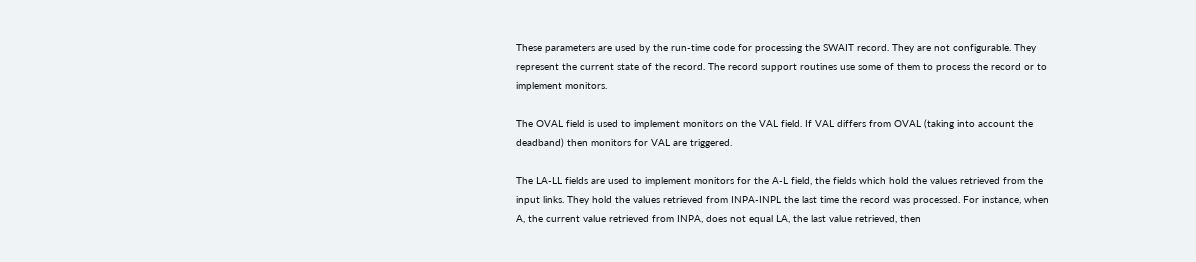These parameters are used by the run-time code for processing the SWAIT record. They are not configurable. They represent the current state of the record. The record support routines use some of them to process the record or to implement monitors.

The OVAL field is used to implement monitors on the VAL field. If VAL differs from OVAL (taking into account the deadband) then monitors for VAL are triggered.

The LA-LL fields are used to implement monitors for the A-L field, the fields which hold the values retrieved from the input links. They hold the values retrieved from INPA-INPL the last time the record was processed. For instance, when A, the current value retrieved from INPA, does not equal LA, the last value retrieved, then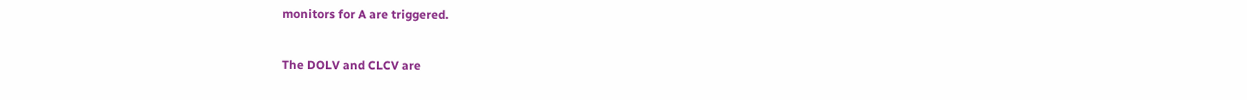monitors for A are triggered.

The DOLV and CLCV are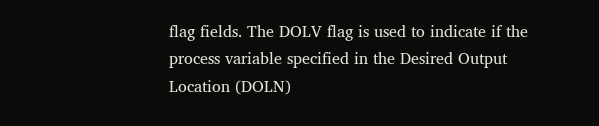flag fields. The DOLV flag is used to indicate if the process variable specified in the Desired Output Location (DOLN)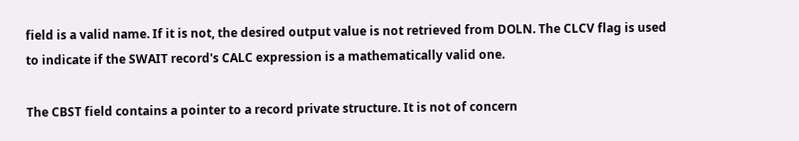field is a valid name. If it is not, the desired output value is not retrieved from DOLN. The CLCV flag is used to indicate if the SWAIT record's CALC expression is a mathematically valid one.

The CBST field contains a pointer to a record private structure. It is not of concern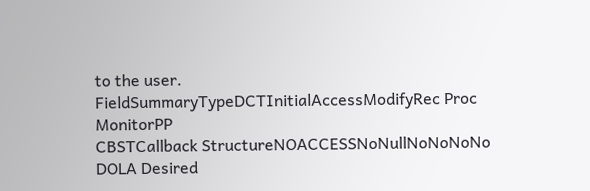to the user.
FieldSummaryTypeDCTInitialAccessModifyRec Proc MonitorPP
CBSTCallback StructureNOACCESSNoNullNoNoNoNo
DOLA Desired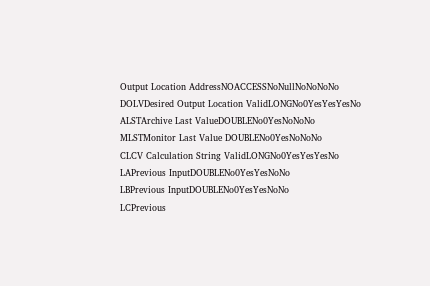Output Location AddressNOACCESSNoNullNoNoNoNo
DOLVDesired Output Location ValidLONGNo0YesYesYesNo
ALSTArchive Last ValueDOUBLENo0YesNoNoNo
MLSTMonitor Last Value DOUBLENo0YesNoNoNo
CLCV Calculation String ValidLONGNo0YesYesYesNo
LAPrevious InputDOUBLENo0YesYesNoNo
LBPrevious InputDOUBLENo0YesYesNoNo
LCPrevious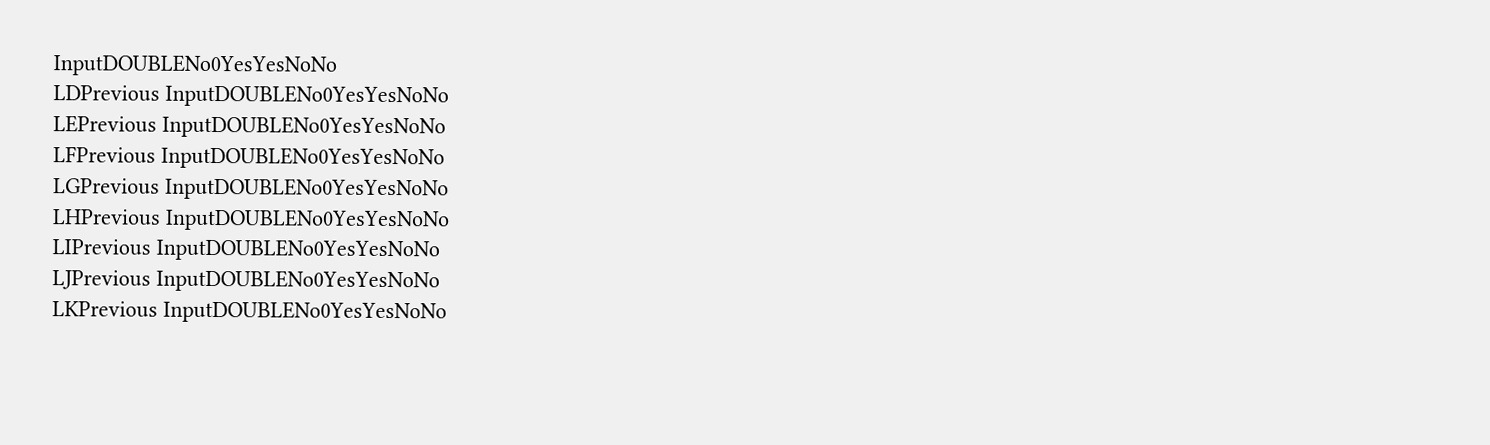InputDOUBLENo0YesYesNoNo
LDPrevious InputDOUBLENo0YesYesNoNo
LEPrevious InputDOUBLENo0YesYesNoNo
LFPrevious InputDOUBLENo0YesYesNoNo
LGPrevious InputDOUBLENo0YesYesNoNo
LHPrevious InputDOUBLENo0YesYesNoNo
LIPrevious InputDOUBLENo0YesYesNoNo
LJPrevious InputDOUBLENo0YesYesNoNo
LKPrevious InputDOUBLENo0YesYesNoNo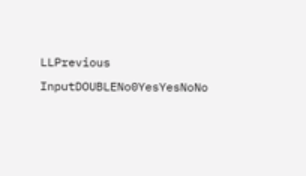LLPrevious InputDOUBLENo0YesYesNoNo